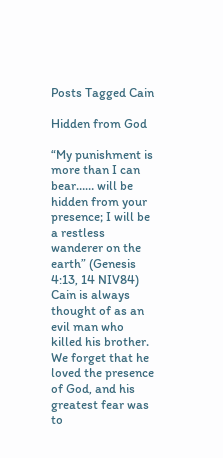Posts Tagged Cain

Hidden from God

“My punishment is more than I can bear…… will be hidden from your presence; I will be a restless wanderer on the earth” (Genesis 4:13, 14 NIV84) Cain is always thought of as an evil man who killed his brother. We forget that he loved the presence of God, and his greatest fear was to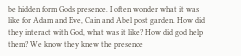be hidden form Gods presence. I often wonder what it was like for Adam and Eve, Cain and Abel post garden. How did they interact with God, what was it like? How did god help them? We know they knew the presence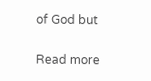of God but

Read more